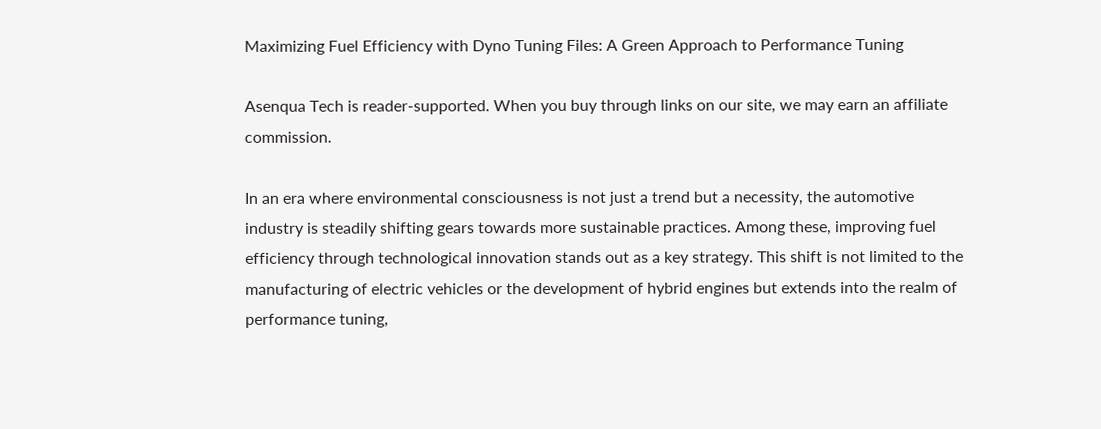Maximizing Fuel Efficiency with Dyno Tuning Files: A Green Approach to Performance Tuning

Asenqua Tech is reader-supported. When you buy through links on our site, we may earn an affiliate commission.

In an era where environmental consciousness is not just a trend but a necessity, the automotive industry is steadily shifting gears towards more sustainable practices. Among these, improving fuel efficiency through technological innovation stands out as a key strategy. This shift is not limited to the manufacturing of electric vehicles or the development of hybrid engines but extends into the realm of performance tuning,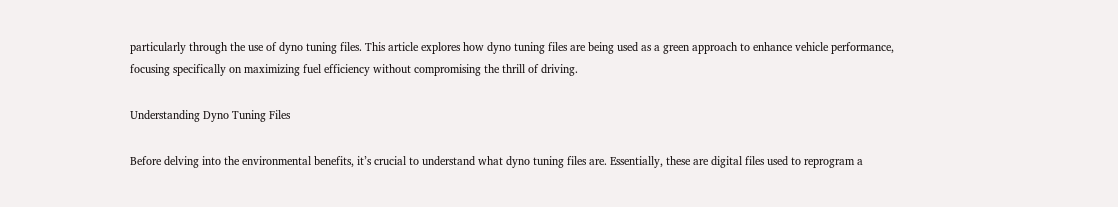particularly through the use of dyno tuning files. This article explores how dyno tuning files are being used as a green approach to enhance vehicle performance, focusing specifically on maximizing fuel efficiency without compromising the thrill of driving.

Understanding Dyno Tuning Files

Before delving into the environmental benefits, it’s crucial to understand what dyno tuning files are. Essentially, these are digital files used to reprogram a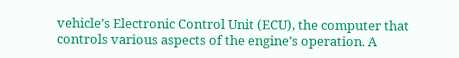vehicle’s Electronic Control Unit (ECU), the computer that controls various aspects of the engine’s operation. A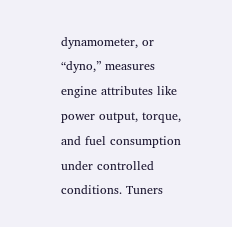dynamometer, or “dyno,” measures engine attributes like power output, torque, and fuel consumption under controlled conditions. Tuners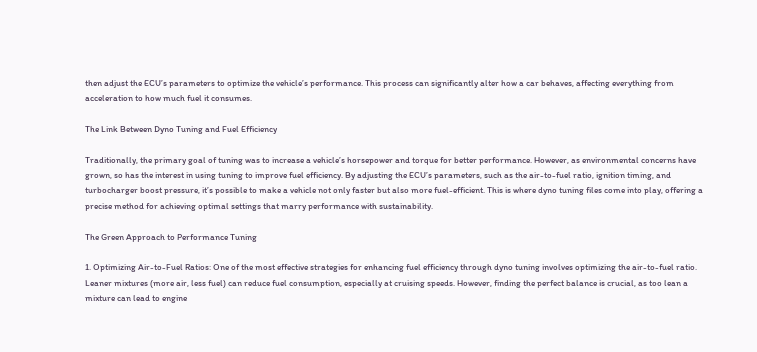then adjust the ECU’s parameters to optimize the vehicle’s performance. This process can significantly alter how a car behaves, affecting everything from acceleration to how much fuel it consumes.

The Link Between Dyno Tuning and Fuel Efficiency

Traditionally, the primary goal of tuning was to increase a vehicle’s horsepower and torque for better performance. However, as environmental concerns have grown, so has the interest in using tuning to improve fuel efficiency. By adjusting the ECU’s parameters, such as the air-to-fuel ratio, ignition timing, and turbocharger boost pressure, it’s possible to make a vehicle not only faster but also more fuel-efficient. This is where dyno tuning files come into play, offering a precise method for achieving optimal settings that marry performance with sustainability.

The Green Approach to Performance Tuning

1. Optimizing Air-to-Fuel Ratios: One of the most effective strategies for enhancing fuel efficiency through dyno tuning involves optimizing the air-to-fuel ratio. Leaner mixtures (more air, less fuel) can reduce fuel consumption, especially at cruising speeds. However, finding the perfect balance is crucial, as too lean a mixture can lead to engine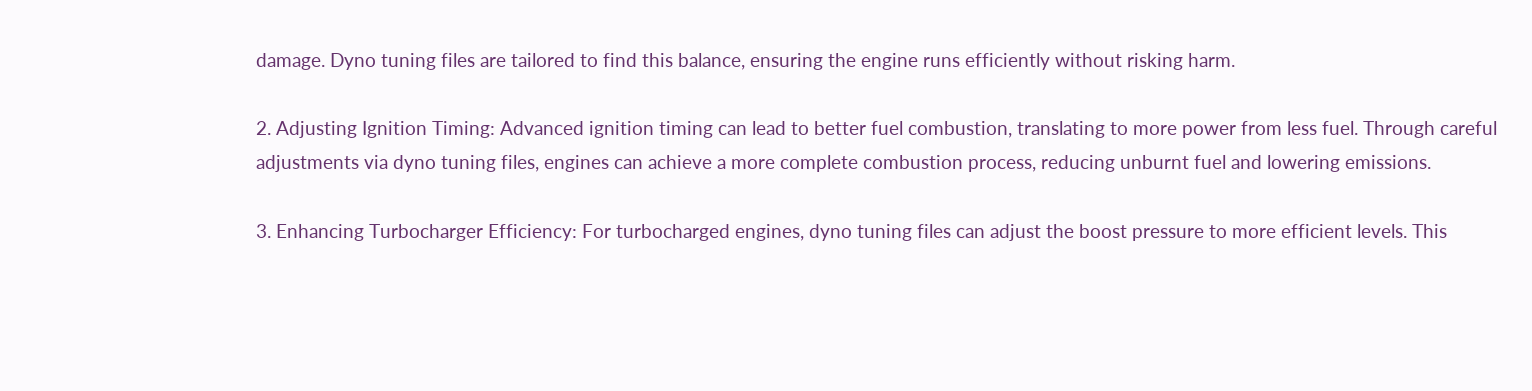damage. Dyno tuning files are tailored to find this balance, ensuring the engine runs efficiently without risking harm.

2. Adjusting Ignition Timing: Advanced ignition timing can lead to better fuel combustion, translating to more power from less fuel. Through careful adjustments via dyno tuning files, engines can achieve a more complete combustion process, reducing unburnt fuel and lowering emissions.

3. Enhancing Turbocharger Efficiency: For turbocharged engines, dyno tuning files can adjust the boost pressure to more efficient levels. This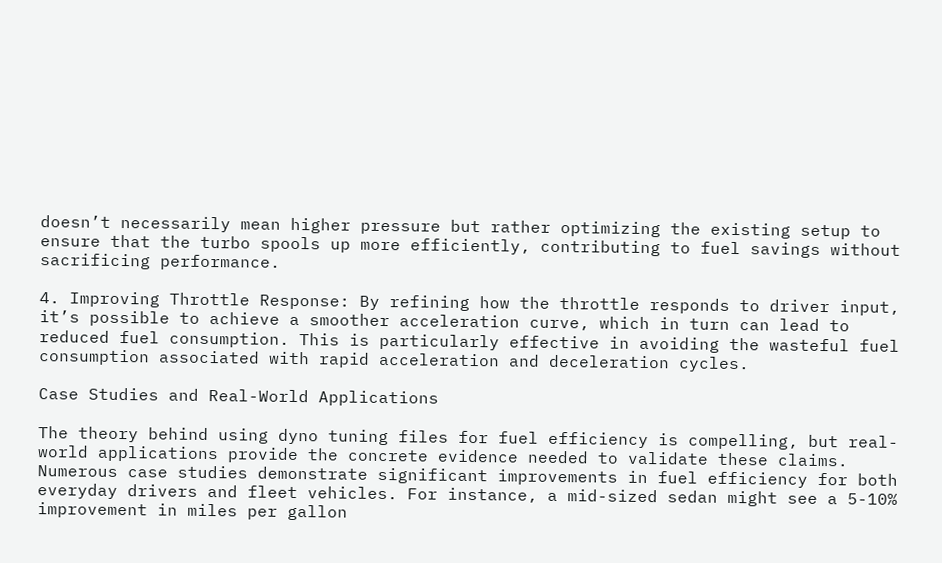doesn’t necessarily mean higher pressure but rather optimizing the existing setup to ensure that the turbo spools up more efficiently, contributing to fuel savings without sacrificing performance.

4. Improving Throttle Response: By refining how the throttle responds to driver input, it’s possible to achieve a smoother acceleration curve, which in turn can lead to reduced fuel consumption. This is particularly effective in avoiding the wasteful fuel consumption associated with rapid acceleration and deceleration cycles.

Case Studies and Real-World Applications

The theory behind using dyno tuning files for fuel efficiency is compelling, but real-world applications provide the concrete evidence needed to validate these claims. Numerous case studies demonstrate significant improvements in fuel efficiency for both everyday drivers and fleet vehicles. For instance, a mid-sized sedan might see a 5-10% improvement in miles per gallon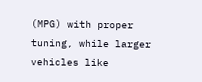(MPG) with proper tuning, while larger vehicles like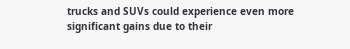trucks and SUVs could experience even more significant gains due to their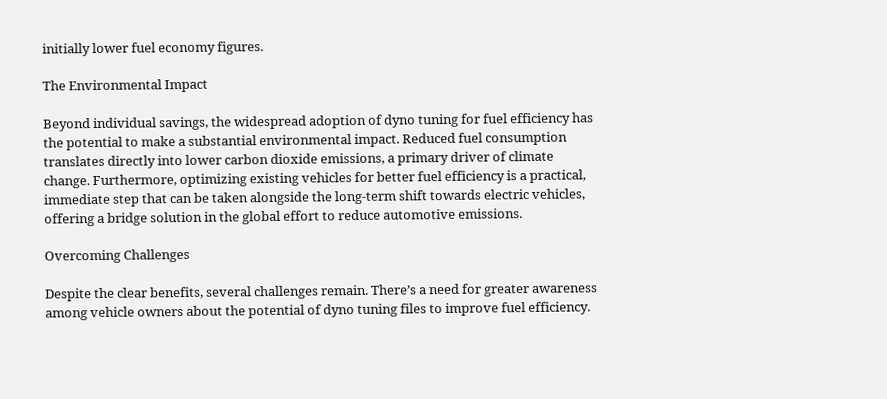initially lower fuel economy figures.

The Environmental Impact

Beyond individual savings, the widespread adoption of dyno tuning for fuel efficiency has the potential to make a substantial environmental impact. Reduced fuel consumption translates directly into lower carbon dioxide emissions, a primary driver of climate change. Furthermore, optimizing existing vehicles for better fuel efficiency is a practical, immediate step that can be taken alongside the long-term shift towards electric vehicles, offering a bridge solution in the global effort to reduce automotive emissions.

Overcoming Challenges

Despite the clear benefits, several challenges remain. There’s a need for greater awareness among vehicle owners about the potential of dyno tuning files to improve fuel efficiency.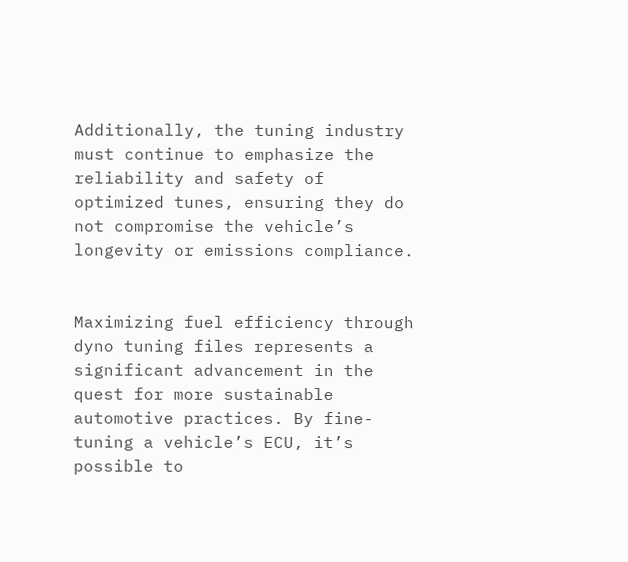Additionally, the tuning industry must continue to emphasize the reliability and safety of optimized tunes, ensuring they do not compromise the vehicle’s longevity or emissions compliance.


Maximizing fuel efficiency through dyno tuning files represents a significant advancement in the quest for more sustainable automotive practices. By fine-tuning a vehicle’s ECU, it’s possible to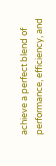achieve a perfect blend of performance, efficiency, and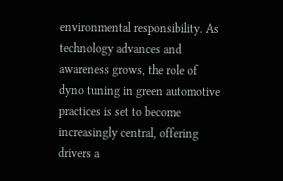environmental responsibility. As technology advances and awareness grows, the role of dyno tuning in green automotive practices is set to become increasingly central, offering drivers a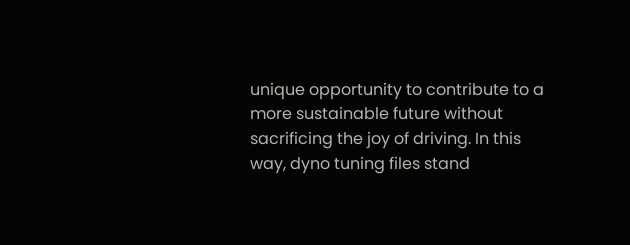unique opportunity to contribute to a more sustainable future without sacrificing the joy of driving. In this way, dyno tuning files stand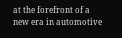at the forefront of a new era in automotive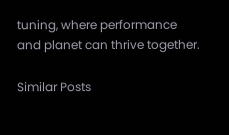tuning, where performance and planet can thrive together.

Similar Posts